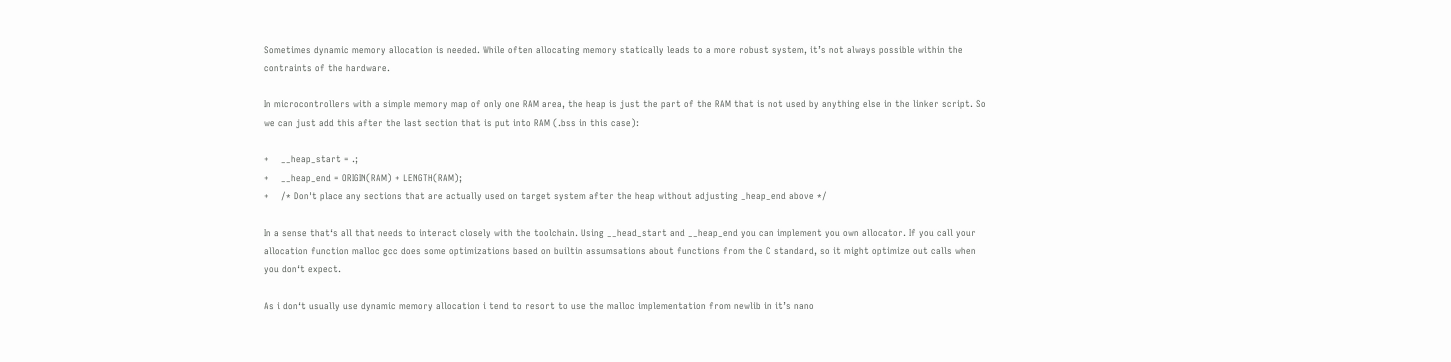Sometimes dynamic memory allocation is needed. While often allocating memory statically leads to a more robust system, it’s not always possible within the contraints of the hardware.

In microcontrollers with a simple memory map of only one RAM area, the heap is just the part of the RAM that is not used by anything else in the linker script. So we can just add this after the last section that is put into RAM (.bss in this case):

+    __heap_start = .;
+    __heap_end = ORIGIN(RAM) + LENGTH(RAM);
+    /* Don't place any sections that are actually used on target system after the heap without adjusting _heap_end above */

In a sense that‘s all that needs to interact closely with the toolchain. Using __head_start and __heap_end you can implement you own allocator. If you call your allocation function malloc gcc does some optimizations based on builtin assumsations about functions from the C standard, so it might optimize out calls when you don‘t expect.

As i don‘t usually use dynamic memory allocation i tend to resort to use the malloc implementation from newlib in it’s nano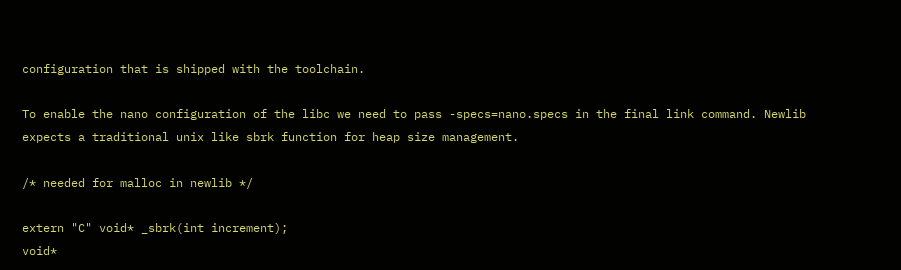configuration that is shipped with the toolchain.

To enable the nano configuration of the libc we need to pass -specs=nano.specs in the final link command. Newlib expects a traditional unix like sbrk function for heap size management.

/* needed for malloc in newlib */

extern "C" void* _sbrk(int increment);
void*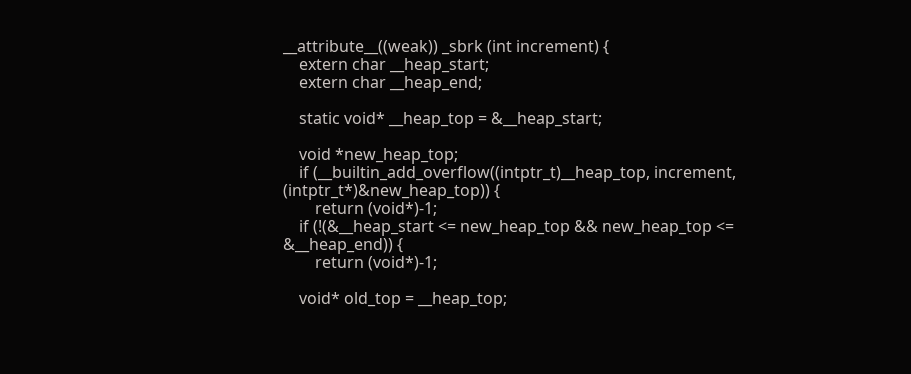__attribute__((weak)) _sbrk (int increment) {
    extern char __heap_start;
    extern char __heap_end;

    static void* __heap_top = &__heap_start;

    void *new_heap_top;
    if (__builtin_add_overflow((intptr_t)__heap_top, increment, (intptr_t*)&new_heap_top)) {
        return (void*)-1;
    if (!(&__heap_start <= new_heap_top && new_heap_top <= &__heap_end)) {
        return (void*)-1;

    void* old_top = __heap_top;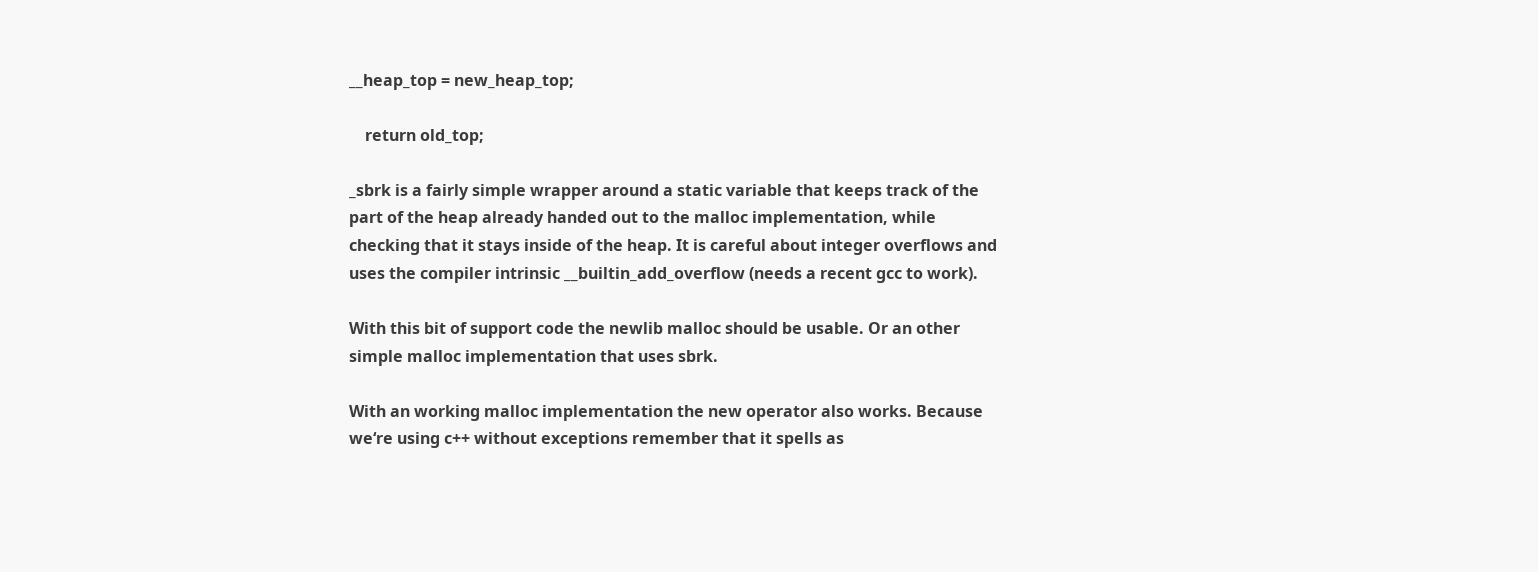__heap_top = new_heap_top;

    return old_top;

_sbrk is a fairly simple wrapper around a static variable that keeps track of the part of the heap already handed out to the malloc implementation, while checking that it stays inside of the heap. It is careful about integer overflows and uses the compiler intrinsic __builtin_add_overflow (needs a recent gcc to work).

With this bit of support code the newlib malloc should be usable. Or an other simple malloc implementation that uses sbrk.

With an working malloc implementation the new operator also works. Because we‘re using c++ without exceptions remember that it spells as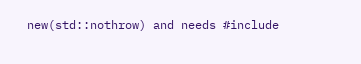new(std::nothrow) and needs #include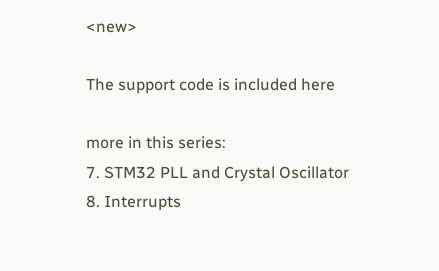<new>

The support code is included here

more in this series:
7. STM32 PLL and Crystal Oscillator
8. Interrupts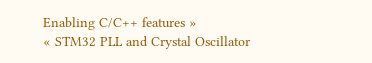Enabling C/C++ features »
« STM32 PLL and Crystal Oscillator